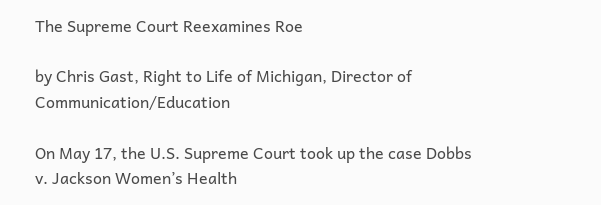The Supreme Court Reexamines Roe

by Chris Gast, Right to Life of Michigan, Director of Communication/Education

On May 17, the U.S. Supreme Court took up the case Dobbs v. Jackson Women’s Health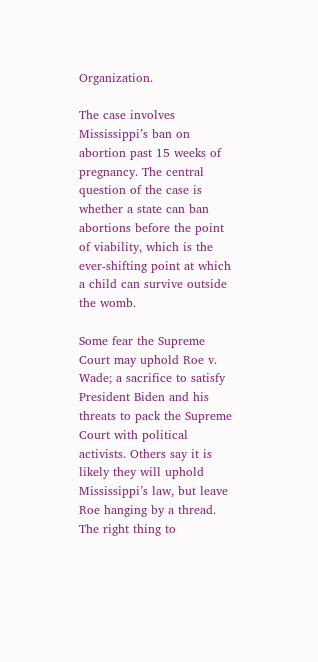Organization.

The case involves Mississippi’s ban on abortion past 15 weeks of pregnancy. The central question of the case is whether a state can ban abortions before the point of viability, which is the ever-shifting point at which a child can survive outside the womb.

Some fear the Supreme Court may uphold Roe v. Wade; a sacrifice to satisfy President Biden and his threats to pack the Supreme Court with political activists. Others say it is likely they will uphold Mississippi’s law, but leave Roe hanging by a thread. The right thing to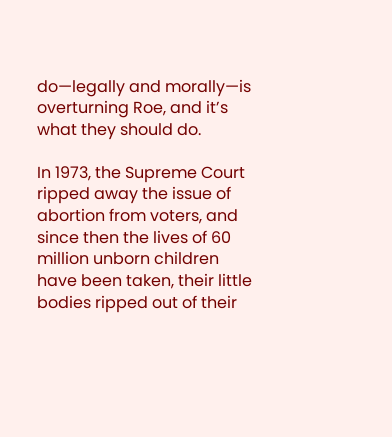do—legally and morally—is overturning Roe, and it’s what they should do.

In 1973, the Supreme Court ripped away the issue of abortion from voters, and since then the lives of 60 million unborn children have been taken, their little bodies ripped out of their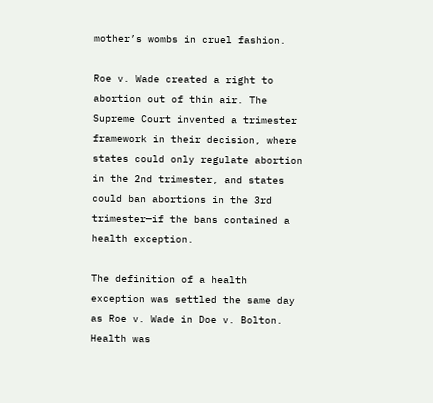mother’s wombs in cruel fashion.

Roe v. Wade created a right to abortion out of thin air. The Supreme Court invented a trimester framework in their decision, where states could only regulate abortion in the 2nd trimester, and states could ban abortions in the 3rd trimester—if the bans contained a health exception.

The definition of a health exception was settled the same day as Roe v. Wade in Doe v. Bolton. Health was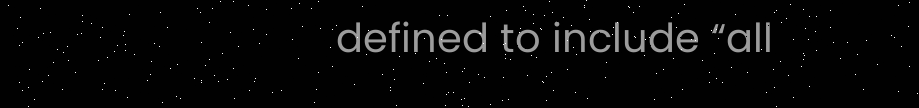defined to include “all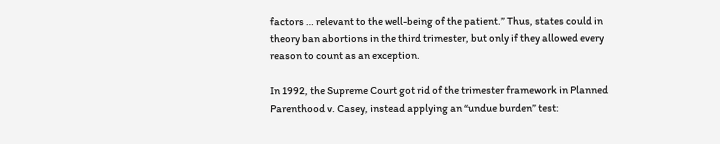factors … relevant to the well-being of the patient.” Thus, states could in theory ban abortions in the third trimester, but only if they allowed every reason to count as an exception.

In 1992, the Supreme Court got rid of the trimester framework in Planned Parenthood v. Casey, instead applying an “undue burden” test: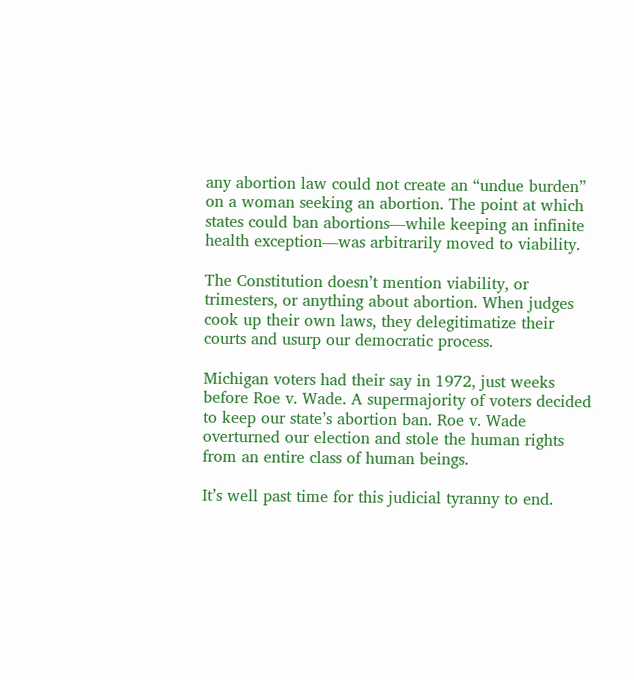any abortion law could not create an “undue burden” on a woman seeking an abortion. The point at which states could ban abortions—while keeping an infinite health exception—was arbitrarily moved to viability.

The Constitution doesn’t mention viability, or trimesters, or anything about abortion. When judges cook up their own laws, they delegitimatize their courts and usurp our democratic process.

Michigan voters had their say in 1972, just weeks before Roe v. Wade. A supermajority of voters decided to keep our state’s abortion ban. Roe v. Wade overturned our election and stole the human rights from an entire class of human beings.

It’s well past time for this judicial tyranny to end.